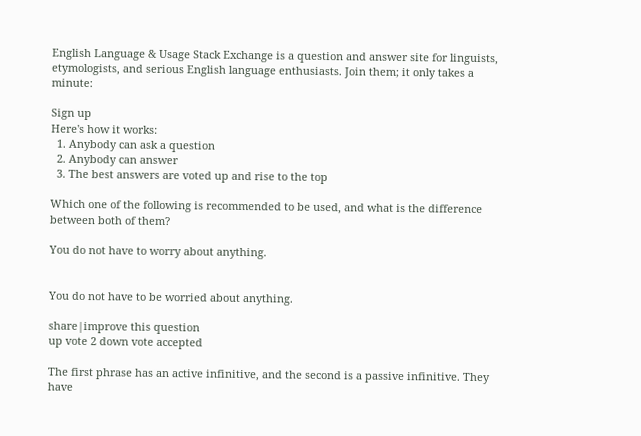English Language & Usage Stack Exchange is a question and answer site for linguists, etymologists, and serious English language enthusiasts. Join them; it only takes a minute:

Sign up
Here's how it works:
  1. Anybody can ask a question
  2. Anybody can answer
  3. The best answers are voted up and rise to the top

Which one of the following is recommended to be used, and what is the difference between both of them?

You do not have to worry about anything.


You do not have to be worried about anything.

share|improve this question
up vote 2 down vote accepted

The first phrase has an active infinitive, and the second is a passive infinitive. They have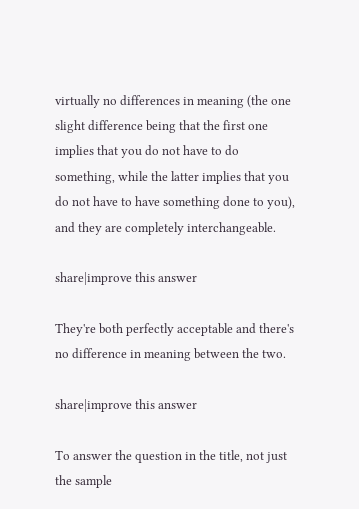virtually no differences in meaning (the one slight difference being that the first one implies that you do not have to do something, while the latter implies that you do not have to have something done to you), and they are completely interchangeable.

share|improve this answer

They're both perfectly acceptable and there's no difference in meaning between the two.

share|improve this answer

To answer the question in the title, not just the sample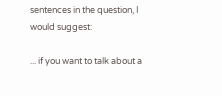sentences in the question, I would suggest:

... if you want to talk about a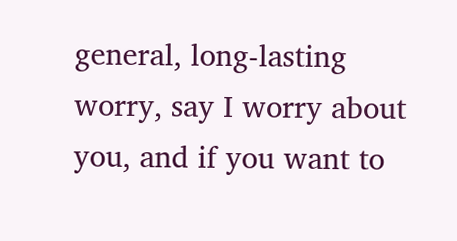general, long-lasting worry, say I worry about you, and if you want to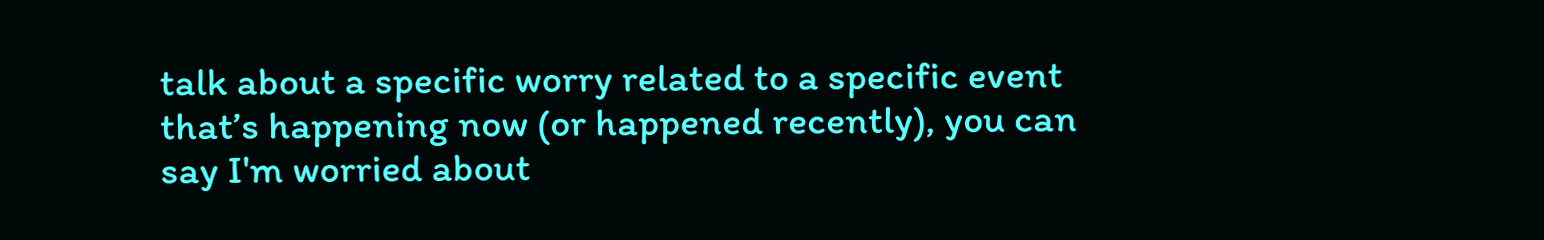talk about a specific worry related to a specific event that’s happening now (or happened recently), you can say I'm worried about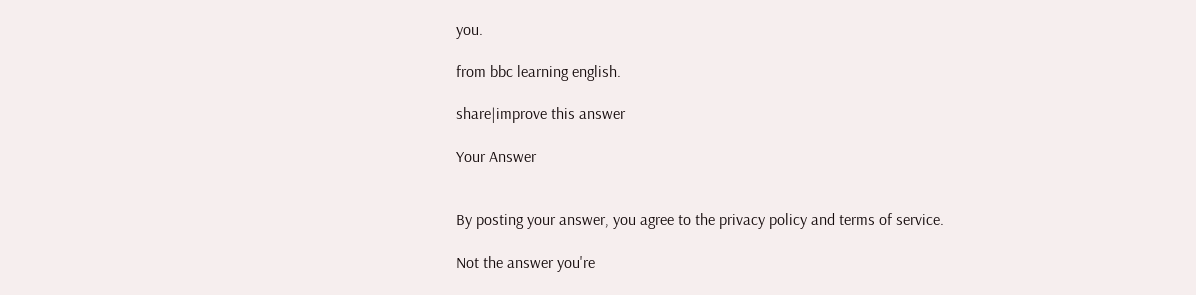you.

from bbc learning english.

share|improve this answer

Your Answer


By posting your answer, you agree to the privacy policy and terms of service.

Not the answer you're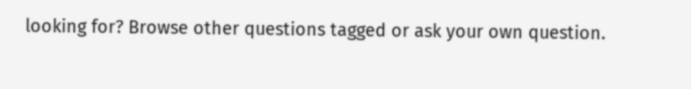looking for? Browse other questions tagged or ask your own question.